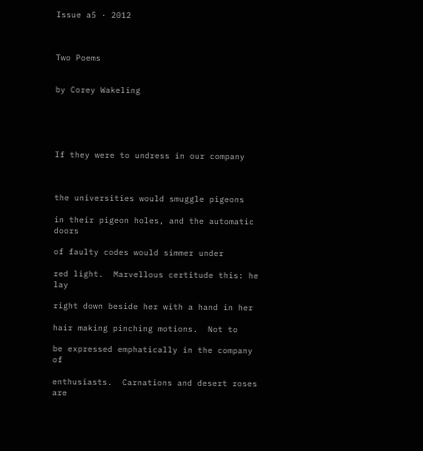Issue a5 · 2012



Two Poems


by Corey Wakeling





If they were to undress in our company



the universities would smuggle pigeons

in their pigeon holes, and the automatic doors

of faulty codes would simmer under

red light.  Marvellous certitude this: he lay

right down beside her with a hand in her

hair making pinching motions.  Not to

be expressed emphatically in the company of

enthusiasts.  Carnations and desert roses are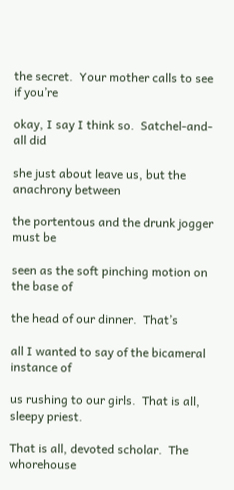the secret.  Your mother calls to see if you’re

okay, I say I think so.  Satchel-and-all did

she just about leave us, but the anachrony between

the portentous and the drunk jogger must be

seen as the soft pinching motion on the base of

the head of our dinner.  That’s

all I wanted to say of the bicameral instance of

us rushing to our girls.  That is all, sleepy priest.

That is all, devoted scholar.  The whorehouse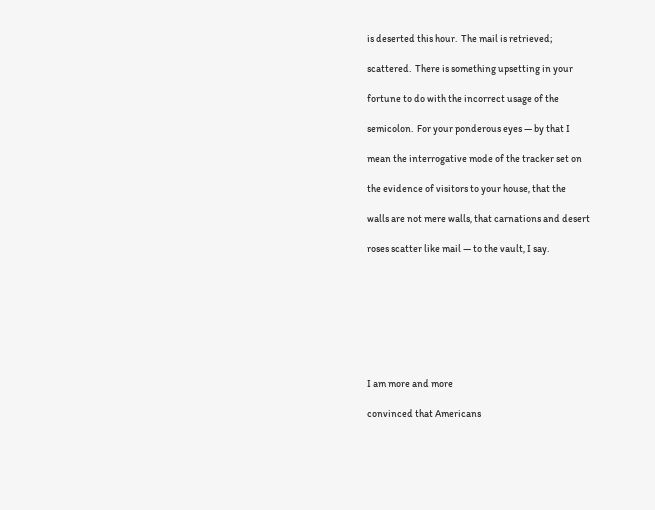is deserted this hour.  The mail is retrieved;

scattered.  There is something upsetting in your

fortune to do with the incorrect usage of the

semicolon.  For your ponderous eyes — by that I

mean the interrogative mode of the tracker set on

the evidence of visitors to your house, that the

walls are not mere walls, that carnations and desert

roses scatter like mail — to the vault, I say.








I am more and more

convinced that Americans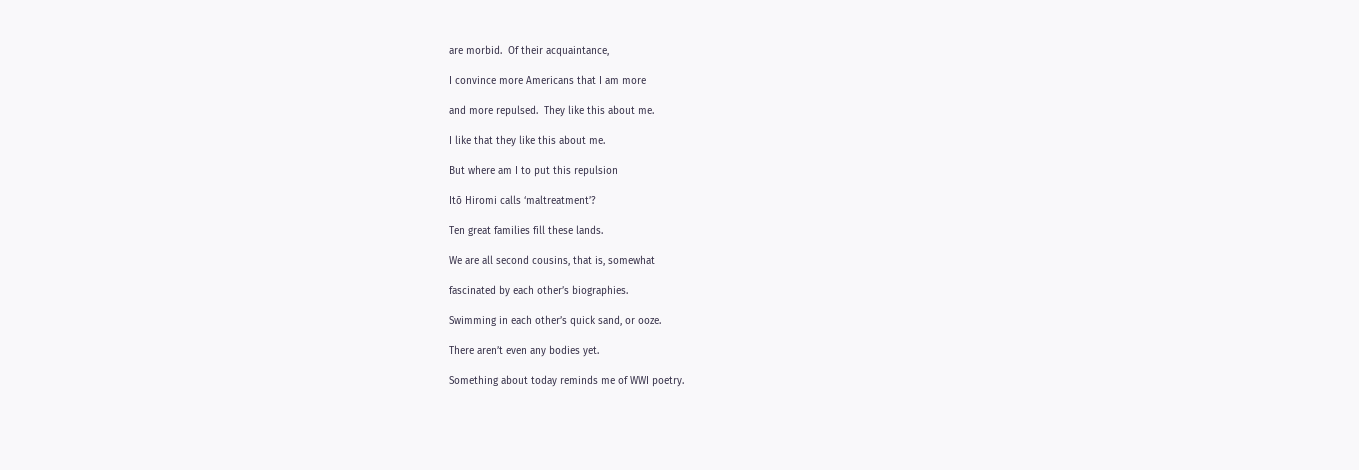are morbid.  Of their acquaintance,

I convince more Americans that I am more

and more repulsed.  They like this about me.

I like that they like this about me.

But where am I to put this repulsion

Itō Hiromi calls ‘maltreatment’?

Ten great families fill these lands.

We are all second cousins, that is, somewhat

fascinated by each other’s biographies.

Swimming in each other’s quick sand, or ooze.

There aren’t even any bodies yet.

Something about today reminds me of WWI poetry.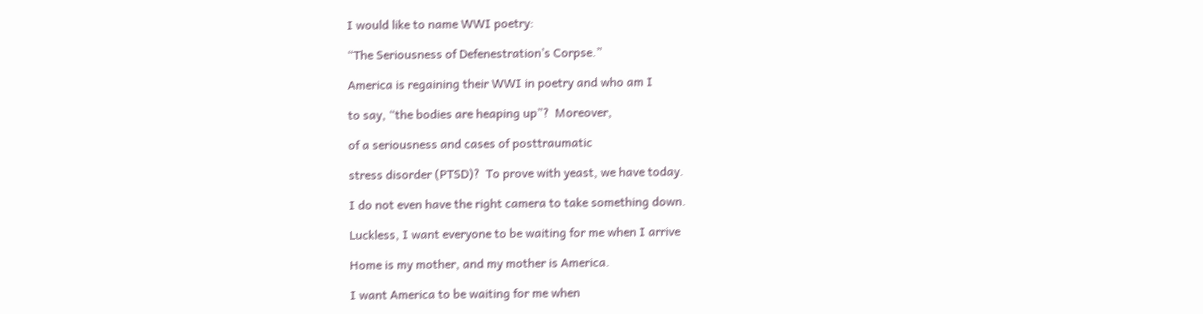I would like to name WWI poetry:

“The Seriousness of Defenestration’s Corpse.”

America is regaining their WWI in poetry and who am I

to say, “the bodies are heaping up”?  Moreover,

of a seriousness and cases of posttraumatic

stress disorder (PTSD)?  To prove with yeast, we have today.

I do not even have the right camera to take something down.

Luckless, I want everyone to be waiting for me when I arrive

Home is my mother, and my mother is America.

I want America to be waiting for me when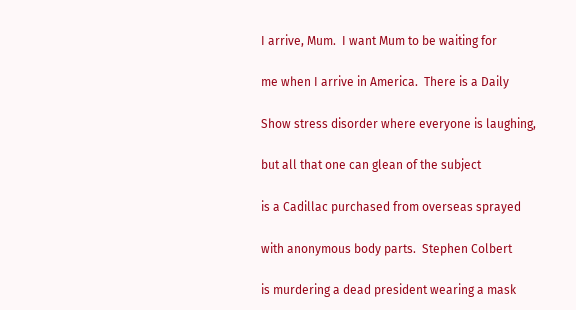I arrive, Mum.  I want Mum to be waiting for

me when I arrive in America.  There is a Daily

Show stress disorder where everyone is laughing,

but all that one can glean of the subject

is a Cadillac purchased from overseas sprayed

with anonymous body parts.  Stephen Colbert

is murdering a dead president wearing a mask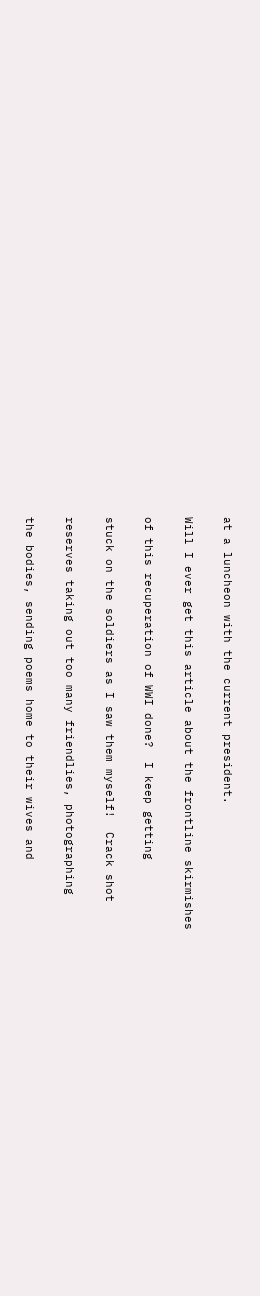at a luncheon with the current president.

Will I ever get this article about the frontline skirmishes

of this recuperation of WWI done?  I keep getting

stuck on the soldiers as I saw them myself!  Crack shot

reserves taking out too many friendlies, photographing

the bodies, sending poems home to their wives and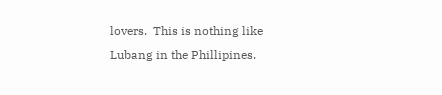lovers.  This is nothing like Lubang in the Phillipines.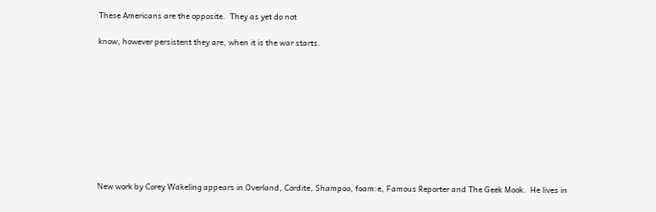These Americans are the opposite.  They as yet do not

know, however persistent they are, when it is the war starts.










New work by Corey Wakeling appears in Overland, Cordite, Shampoo, foam:e, Famous Reporter and The Geek Mook.  He lives in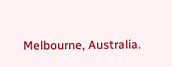Melbourne, Australia.